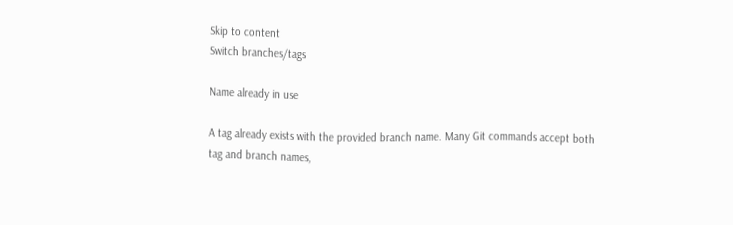Skip to content
Switch branches/tags

Name already in use

A tag already exists with the provided branch name. Many Git commands accept both tag and branch names,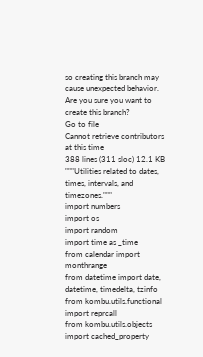so creating this branch may cause unexpected behavior. Are you sure you want to create this branch?
Go to file
Cannot retrieve contributors at this time
388 lines (311 sloc) 12.1 KB
"""Utilities related to dates, times, intervals, and timezones."""
import numbers
import os
import random
import time as _time
from calendar import monthrange
from datetime import date, datetime, timedelta, tzinfo
from kombu.utils.functional import reprcall
from kombu.utils.objects import cached_property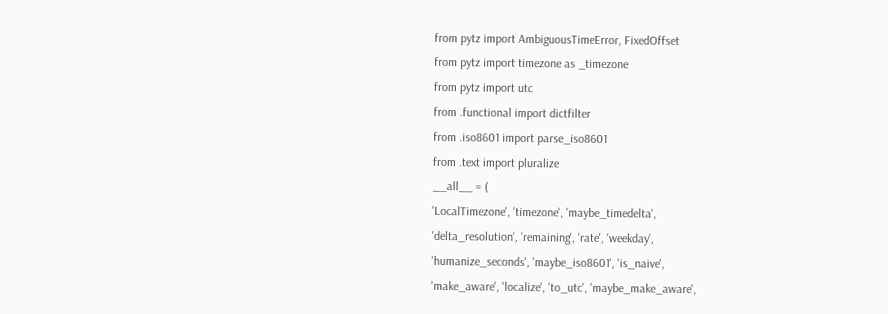from pytz import AmbiguousTimeError, FixedOffset
from pytz import timezone as _timezone
from pytz import utc
from .functional import dictfilter
from .iso8601 import parse_iso8601
from .text import pluralize
__all__ = (
'LocalTimezone', 'timezone', 'maybe_timedelta',
'delta_resolution', 'remaining', 'rate', 'weekday',
'humanize_seconds', 'maybe_iso8601', 'is_naive',
'make_aware', 'localize', 'to_utc', 'maybe_make_aware',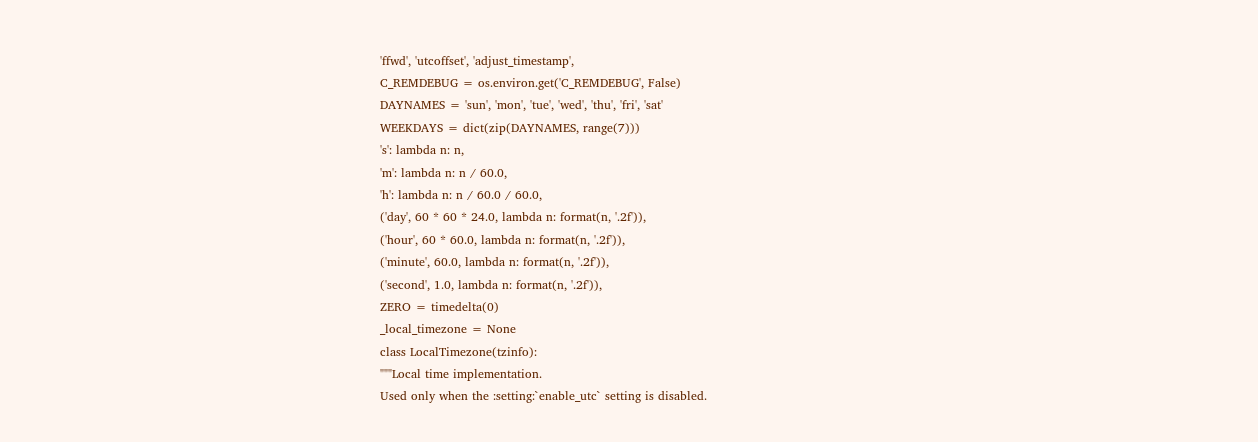'ffwd', 'utcoffset', 'adjust_timestamp',
C_REMDEBUG = os.environ.get('C_REMDEBUG', False)
DAYNAMES = 'sun', 'mon', 'tue', 'wed', 'thu', 'fri', 'sat'
WEEKDAYS = dict(zip(DAYNAMES, range(7)))
's': lambda n: n,
'm': lambda n: n / 60.0,
'h': lambda n: n / 60.0 / 60.0,
('day', 60 * 60 * 24.0, lambda n: format(n, '.2f')),
('hour', 60 * 60.0, lambda n: format(n, '.2f')),
('minute', 60.0, lambda n: format(n, '.2f')),
('second', 1.0, lambda n: format(n, '.2f')),
ZERO = timedelta(0)
_local_timezone = None
class LocalTimezone(tzinfo):
"""Local time implementation.
Used only when the :setting:`enable_utc` setting is disabled.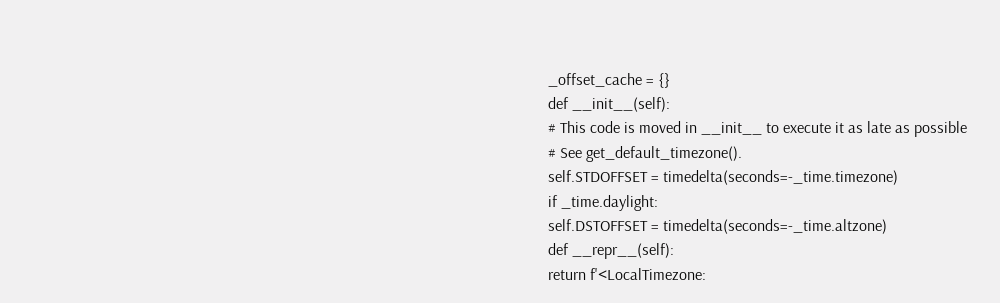_offset_cache = {}
def __init__(self):
# This code is moved in __init__ to execute it as late as possible
# See get_default_timezone().
self.STDOFFSET = timedelta(seconds=-_time.timezone)
if _time.daylight:
self.DSTOFFSET = timedelta(seconds=-_time.altzone)
def __repr__(self):
return f'<LocalTimezone: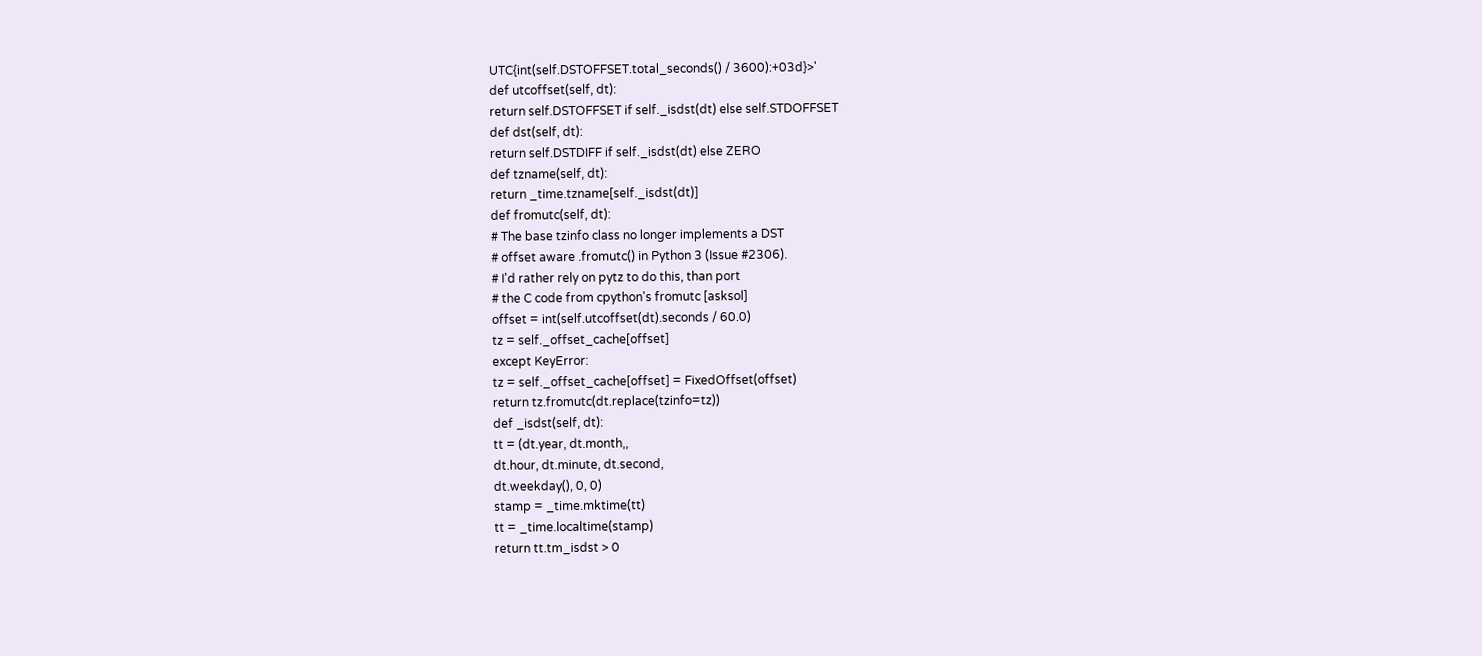UTC{int(self.DSTOFFSET.total_seconds() / 3600):+03d}>'
def utcoffset(self, dt):
return self.DSTOFFSET if self._isdst(dt) else self.STDOFFSET
def dst(self, dt):
return self.DSTDIFF if self._isdst(dt) else ZERO
def tzname(self, dt):
return _time.tzname[self._isdst(dt)]
def fromutc(self, dt):
# The base tzinfo class no longer implements a DST
# offset aware .fromutc() in Python 3 (Issue #2306).
# I'd rather rely on pytz to do this, than port
# the C code from cpython's fromutc [asksol]
offset = int(self.utcoffset(dt).seconds / 60.0)
tz = self._offset_cache[offset]
except KeyError:
tz = self._offset_cache[offset] = FixedOffset(offset)
return tz.fromutc(dt.replace(tzinfo=tz))
def _isdst(self, dt):
tt = (dt.year, dt.month,,
dt.hour, dt.minute, dt.second,
dt.weekday(), 0, 0)
stamp = _time.mktime(tt)
tt = _time.localtime(stamp)
return tt.tm_isdst > 0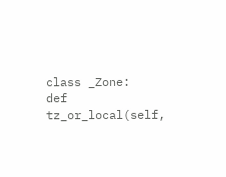class _Zone:
def tz_or_local(self,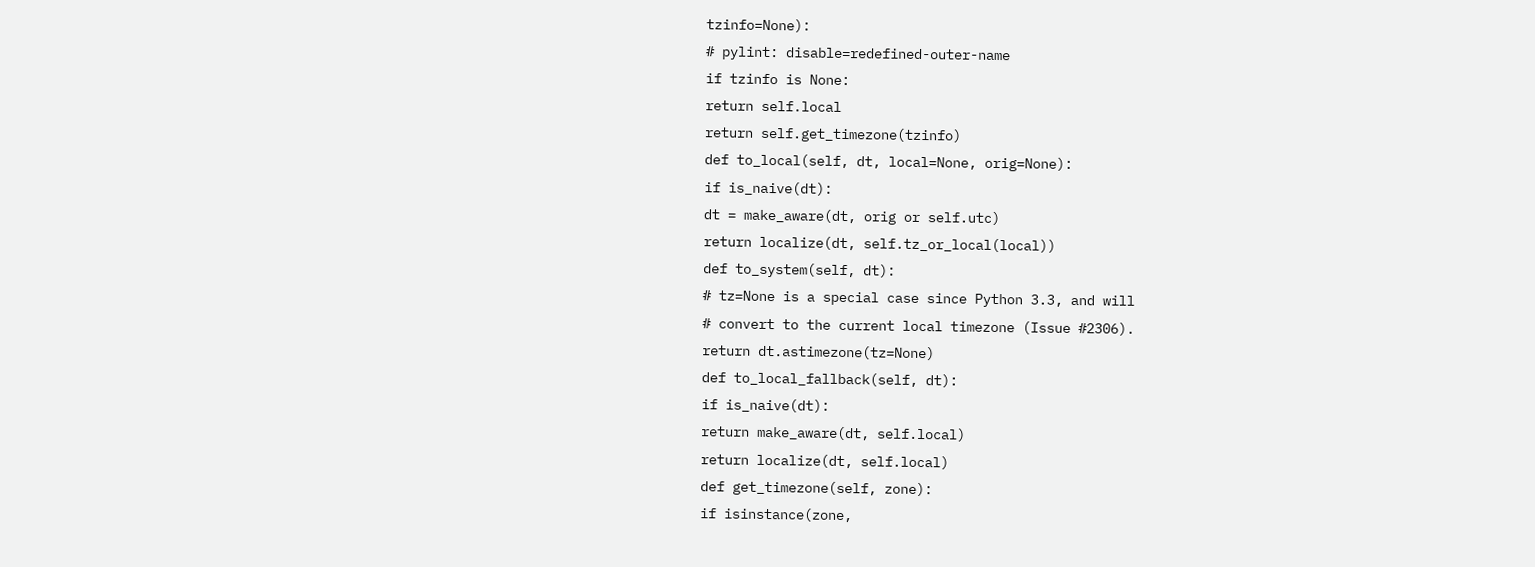tzinfo=None):
# pylint: disable=redefined-outer-name
if tzinfo is None:
return self.local
return self.get_timezone(tzinfo)
def to_local(self, dt, local=None, orig=None):
if is_naive(dt):
dt = make_aware(dt, orig or self.utc)
return localize(dt, self.tz_or_local(local))
def to_system(self, dt):
# tz=None is a special case since Python 3.3, and will
# convert to the current local timezone (Issue #2306).
return dt.astimezone(tz=None)
def to_local_fallback(self, dt):
if is_naive(dt):
return make_aware(dt, self.local)
return localize(dt, self.local)
def get_timezone(self, zone):
if isinstance(zone,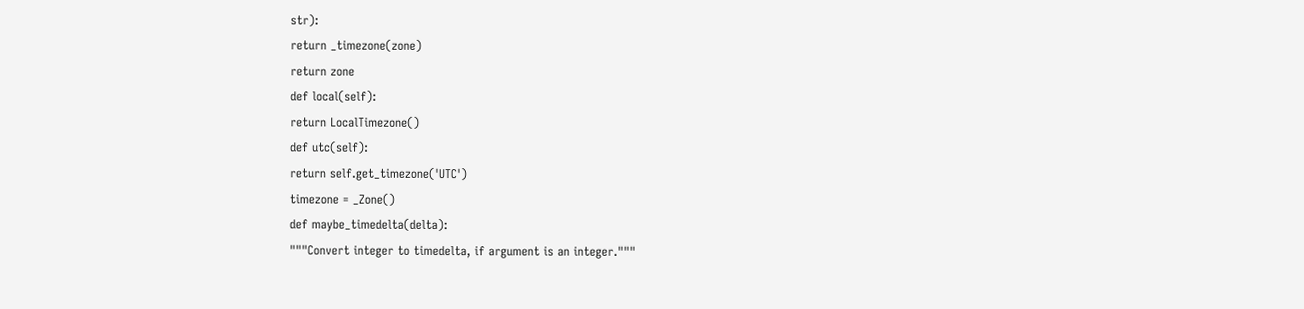str):
return _timezone(zone)
return zone
def local(self):
return LocalTimezone()
def utc(self):
return self.get_timezone('UTC')
timezone = _Zone()
def maybe_timedelta(delta):
"""Convert integer to timedelta, if argument is an integer."""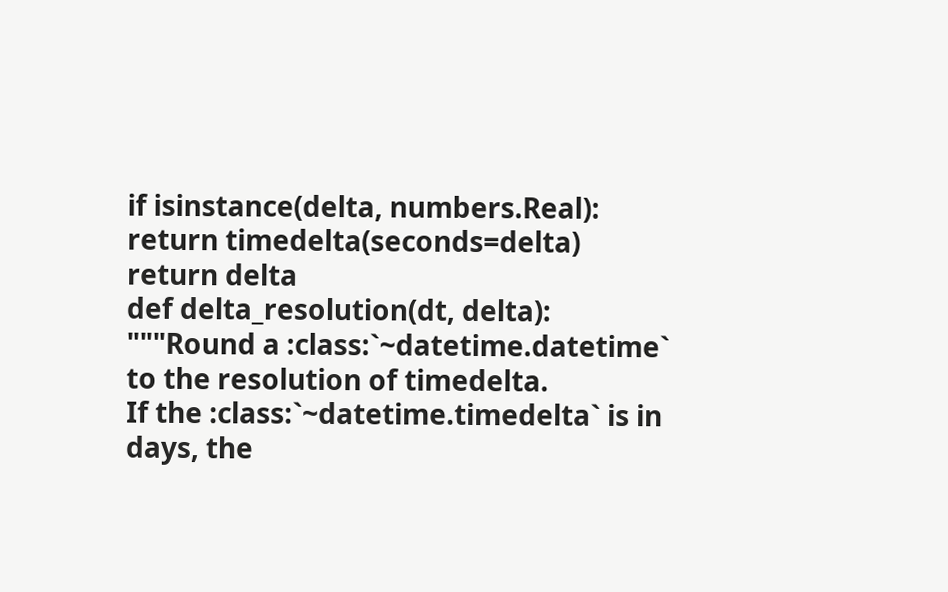if isinstance(delta, numbers.Real):
return timedelta(seconds=delta)
return delta
def delta_resolution(dt, delta):
"""Round a :class:`~datetime.datetime` to the resolution of timedelta.
If the :class:`~datetime.timedelta` is in days, the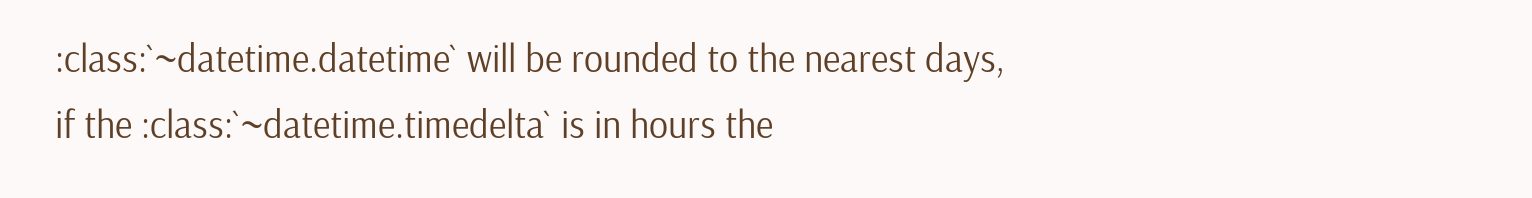:class:`~datetime.datetime` will be rounded to the nearest days,
if the :class:`~datetime.timedelta` is in hours the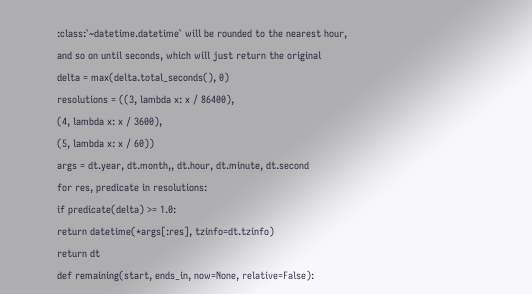:class:`~datetime.datetime` will be rounded to the nearest hour,
and so on until seconds, which will just return the original
delta = max(delta.total_seconds(), 0)
resolutions = ((3, lambda x: x / 86400),
(4, lambda x: x / 3600),
(5, lambda x: x / 60))
args = dt.year, dt.month,, dt.hour, dt.minute, dt.second
for res, predicate in resolutions:
if predicate(delta) >= 1.0:
return datetime(*args[:res], tzinfo=dt.tzinfo)
return dt
def remaining(start, ends_in, now=None, relative=False):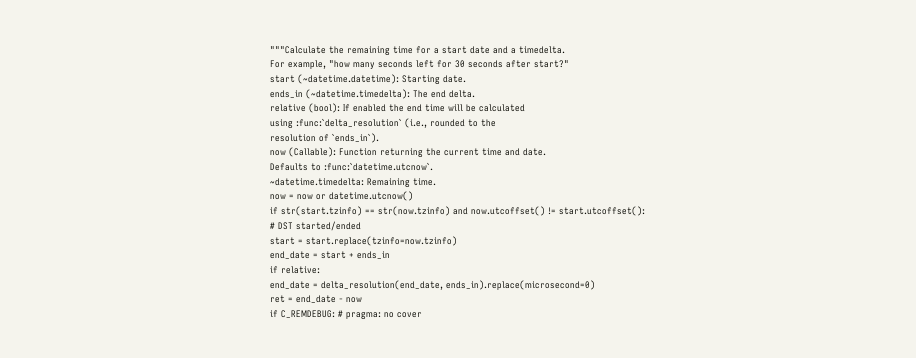"""Calculate the remaining time for a start date and a timedelta.
For example, "how many seconds left for 30 seconds after start?"
start (~datetime.datetime): Starting date.
ends_in (~datetime.timedelta): The end delta.
relative (bool): If enabled the end time will be calculated
using :func:`delta_resolution` (i.e., rounded to the
resolution of `ends_in`).
now (Callable): Function returning the current time and date.
Defaults to :func:`datetime.utcnow`.
~datetime.timedelta: Remaining time.
now = now or datetime.utcnow()
if str(start.tzinfo) == str(now.tzinfo) and now.utcoffset() != start.utcoffset():
# DST started/ended
start = start.replace(tzinfo=now.tzinfo)
end_date = start + ends_in
if relative:
end_date = delta_resolution(end_date, ends_in).replace(microsecond=0)
ret = end_date - now
if C_REMDEBUG: # pragma: no cover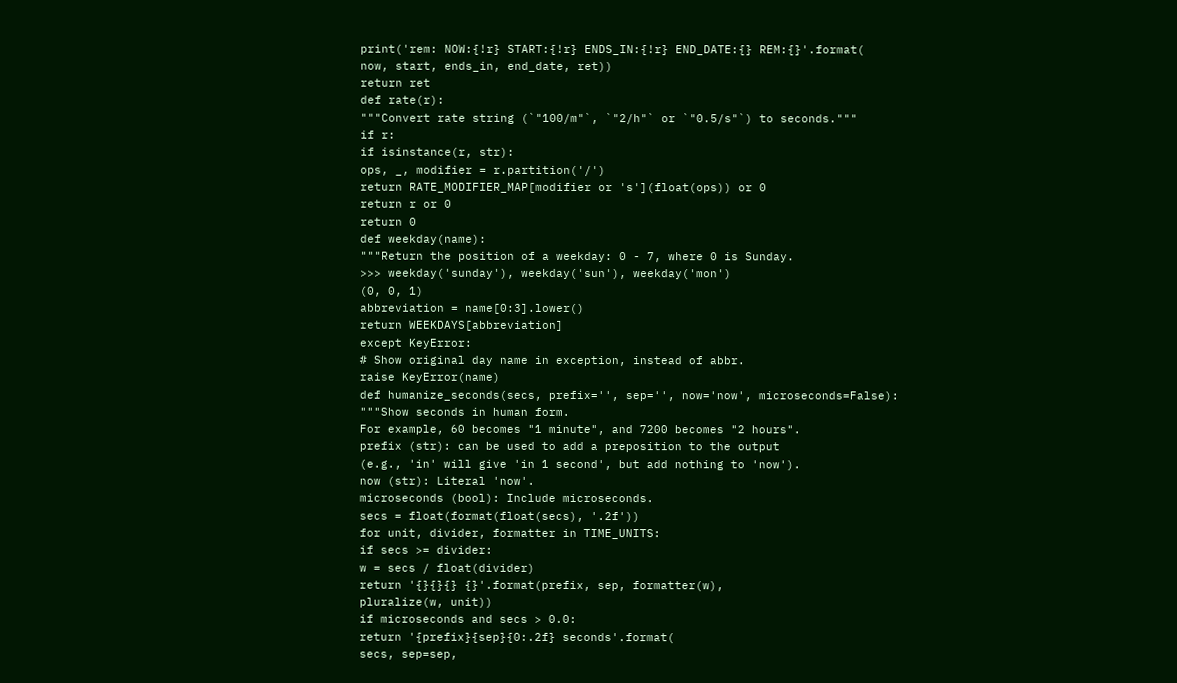print('rem: NOW:{!r} START:{!r} ENDS_IN:{!r} END_DATE:{} REM:{}'.format(
now, start, ends_in, end_date, ret))
return ret
def rate(r):
"""Convert rate string (`"100/m"`, `"2/h"` or `"0.5/s"`) to seconds."""
if r:
if isinstance(r, str):
ops, _, modifier = r.partition('/')
return RATE_MODIFIER_MAP[modifier or 's'](float(ops)) or 0
return r or 0
return 0
def weekday(name):
"""Return the position of a weekday: 0 - 7, where 0 is Sunday.
>>> weekday('sunday'), weekday('sun'), weekday('mon')
(0, 0, 1)
abbreviation = name[0:3].lower()
return WEEKDAYS[abbreviation]
except KeyError:
# Show original day name in exception, instead of abbr.
raise KeyError(name)
def humanize_seconds(secs, prefix='', sep='', now='now', microseconds=False):
"""Show seconds in human form.
For example, 60 becomes "1 minute", and 7200 becomes "2 hours".
prefix (str): can be used to add a preposition to the output
(e.g., 'in' will give 'in 1 second', but add nothing to 'now').
now (str): Literal 'now'.
microseconds (bool): Include microseconds.
secs = float(format(float(secs), '.2f'))
for unit, divider, formatter in TIME_UNITS:
if secs >= divider:
w = secs / float(divider)
return '{}{}{} {}'.format(prefix, sep, formatter(w),
pluralize(w, unit))
if microseconds and secs > 0.0:
return '{prefix}{sep}{0:.2f} seconds'.format(
secs, sep=sep,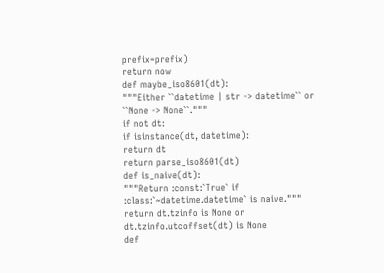prefix=prefix)
return now
def maybe_iso8601(dt):
"""Either ``datetime | str -> datetime`` or ``None -> None``."""
if not dt:
if isinstance(dt, datetime):
return dt
return parse_iso8601(dt)
def is_naive(dt):
"""Return :const:`True` if :class:`~datetime.datetime` is naive."""
return dt.tzinfo is None or dt.tzinfo.utcoffset(dt) is None
def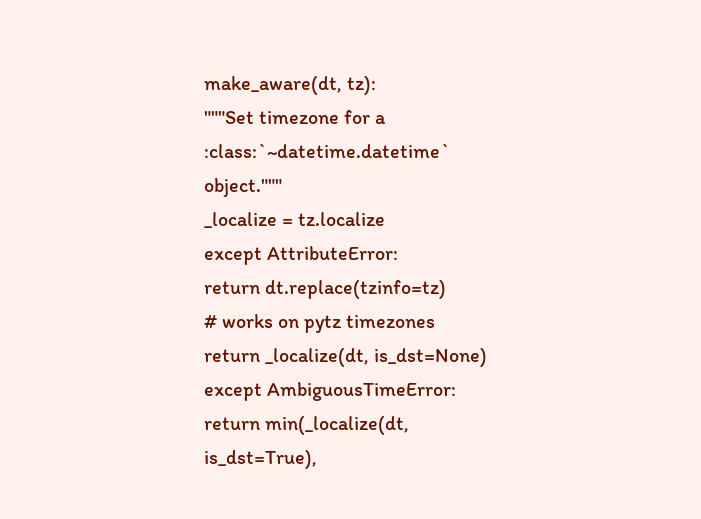make_aware(dt, tz):
"""Set timezone for a :class:`~datetime.datetime` object."""
_localize = tz.localize
except AttributeError:
return dt.replace(tzinfo=tz)
# works on pytz timezones
return _localize(dt, is_dst=None)
except AmbiguousTimeError:
return min(_localize(dt, is_dst=True),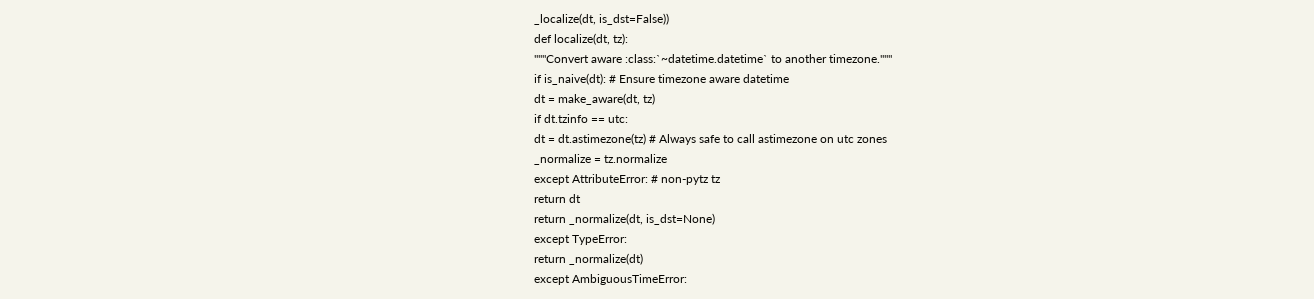_localize(dt, is_dst=False))
def localize(dt, tz):
"""Convert aware :class:`~datetime.datetime` to another timezone."""
if is_naive(dt): # Ensure timezone aware datetime
dt = make_aware(dt, tz)
if dt.tzinfo == utc:
dt = dt.astimezone(tz) # Always safe to call astimezone on utc zones
_normalize = tz.normalize
except AttributeError: # non-pytz tz
return dt
return _normalize(dt, is_dst=None)
except TypeError:
return _normalize(dt)
except AmbiguousTimeError: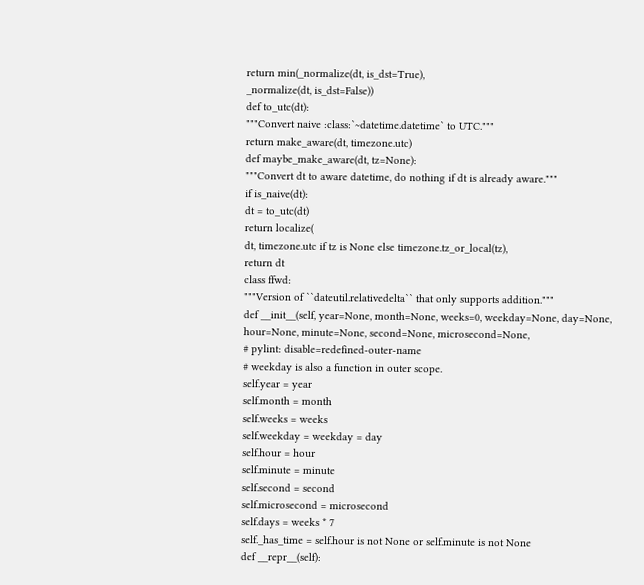return min(_normalize(dt, is_dst=True),
_normalize(dt, is_dst=False))
def to_utc(dt):
"""Convert naive :class:`~datetime.datetime` to UTC."""
return make_aware(dt, timezone.utc)
def maybe_make_aware(dt, tz=None):
"""Convert dt to aware datetime, do nothing if dt is already aware."""
if is_naive(dt):
dt = to_utc(dt)
return localize(
dt, timezone.utc if tz is None else timezone.tz_or_local(tz),
return dt
class ffwd:
"""Version of ``dateutil.relativedelta`` that only supports addition."""
def __init__(self, year=None, month=None, weeks=0, weekday=None, day=None,
hour=None, minute=None, second=None, microsecond=None,
# pylint: disable=redefined-outer-name
# weekday is also a function in outer scope.
self.year = year
self.month = month
self.weeks = weeks
self.weekday = weekday = day
self.hour = hour
self.minute = minute
self.second = second
self.microsecond = microsecond
self.days = weeks * 7
self._has_time = self.hour is not None or self.minute is not None
def __repr__(self):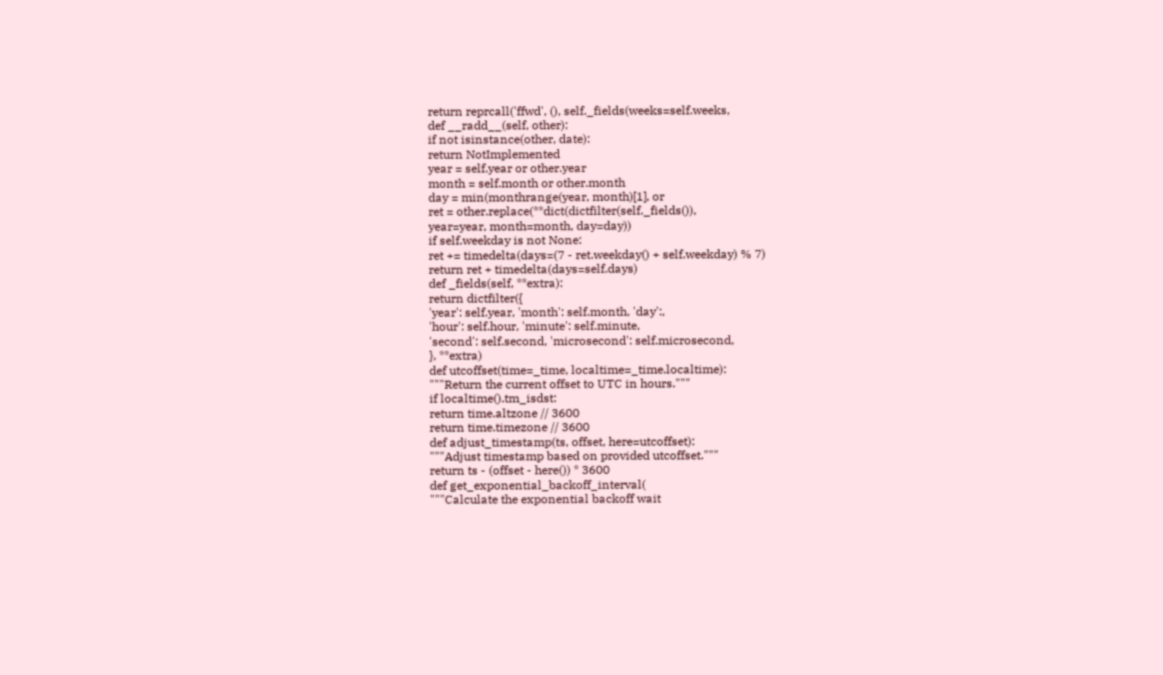return reprcall('ffwd', (), self._fields(weeks=self.weeks,
def __radd__(self, other):
if not isinstance(other, date):
return NotImplemented
year = self.year or other.year
month = self.month or other.month
day = min(monthrange(year, month)[1], or
ret = other.replace(**dict(dictfilter(self._fields()),
year=year, month=month, day=day))
if self.weekday is not None:
ret += timedelta(days=(7 - ret.weekday() + self.weekday) % 7)
return ret + timedelta(days=self.days)
def _fields(self, **extra):
return dictfilter({
'year': self.year, 'month': self.month, 'day':,
'hour': self.hour, 'minute': self.minute,
'second': self.second, 'microsecond': self.microsecond,
}, **extra)
def utcoffset(time=_time, localtime=_time.localtime):
"""Return the current offset to UTC in hours."""
if localtime().tm_isdst:
return time.altzone // 3600
return time.timezone // 3600
def adjust_timestamp(ts, offset, here=utcoffset):
"""Adjust timestamp based on provided utcoffset."""
return ts - (offset - here()) * 3600
def get_exponential_backoff_interval(
"""Calculate the exponential backoff wait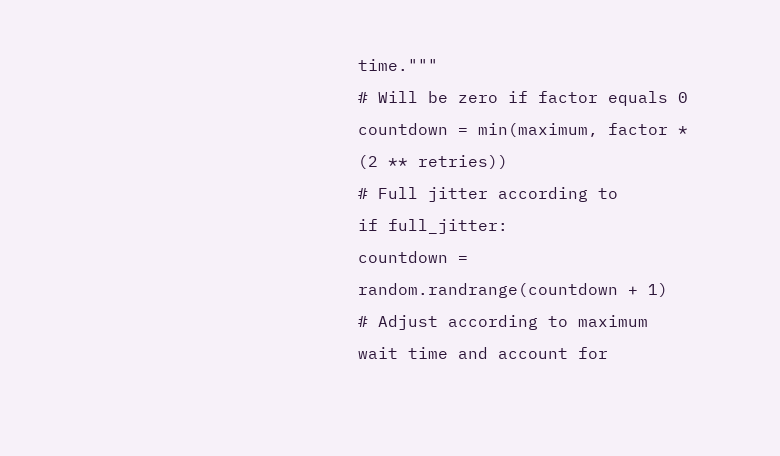time."""
# Will be zero if factor equals 0
countdown = min(maximum, factor * (2 ** retries))
# Full jitter according to
if full_jitter:
countdown = random.randrange(countdown + 1)
# Adjust according to maximum wait time and account for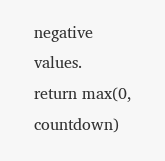negative values.
return max(0, countdown)